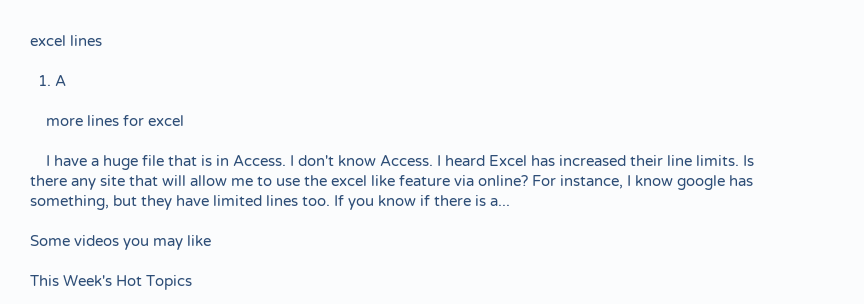excel lines

  1. A

    more lines for excel

    I have a huge file that is in Access. I don't know Access. I heard Excel has increased their line limits. Is there any site that will allow me to use the excel like feature via online? For instance, I know google has something, but they have limited lines too. If you know if there is a...

Some videos you may like

This Week's Hot Topics